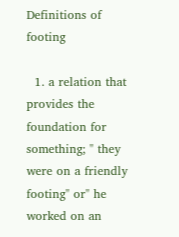Definitions of footing

  1. a relation that provides the foundation for something; " they were on a friendly footing" or" he worked on an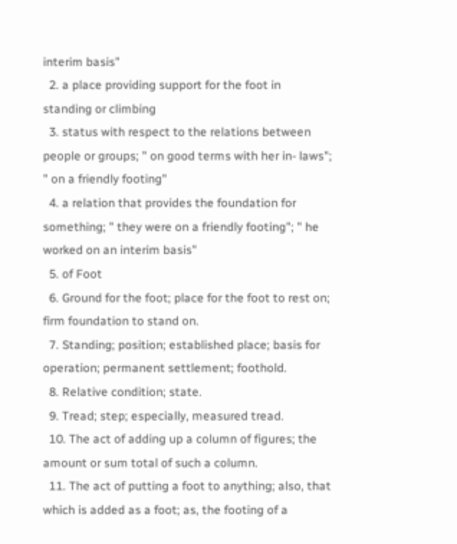interim basis"
  2. a place providing support for the foot in standing or climbing
  3. status with respect to the relations between people or groups; " on good terms with her in- laws"; " on a friendly footing"
  4. a relation that provides the foundation for something; " they were on a friendly footing"; " he worked on an interim basis"
  5. of Foot
  6. Ground for the foot; place for the foot to rest on; firm foundation to stand on.
  7. Standing; position; established place; basis for operation; permanent settlement; foothold.
  8. Relative condition; state.
  9. Tread; step; especially, measured tread.
  10. The act of adding up a column of figures; the amount or sum total of such a column.
  11. The act of putting a foot to anything; also, that which is added as a foot; as, the footing of a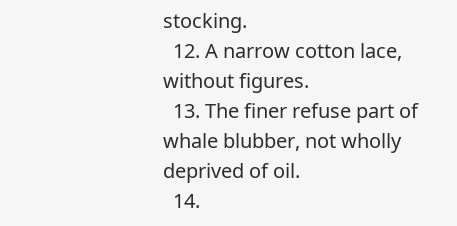stocking.
  12. A narrow cotton lace, without figures.
  13. The finer refuse part of whale blubber, not wholly deprived of oil.
  14.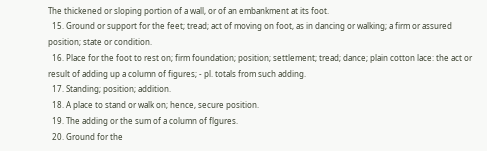The thickened or sloping portion of a wall, or of an embankment at its foot.
  15. Ground or support for the feet; tread; act of moving on foot, as in dancing or walking; a firm or assured position; state or condition.
  16. Place for the foot to rest on; firm foundation; position; settlement; tread; dance; plain cotton lace: the act or result of adding up a column of figures; - pl. totals from such adding.
  17. Standing; position; addition.
  18. A place to stand or walk on; hence, secure position.
  19. The adding or the sum of a column of flgures.
  20. Ground for the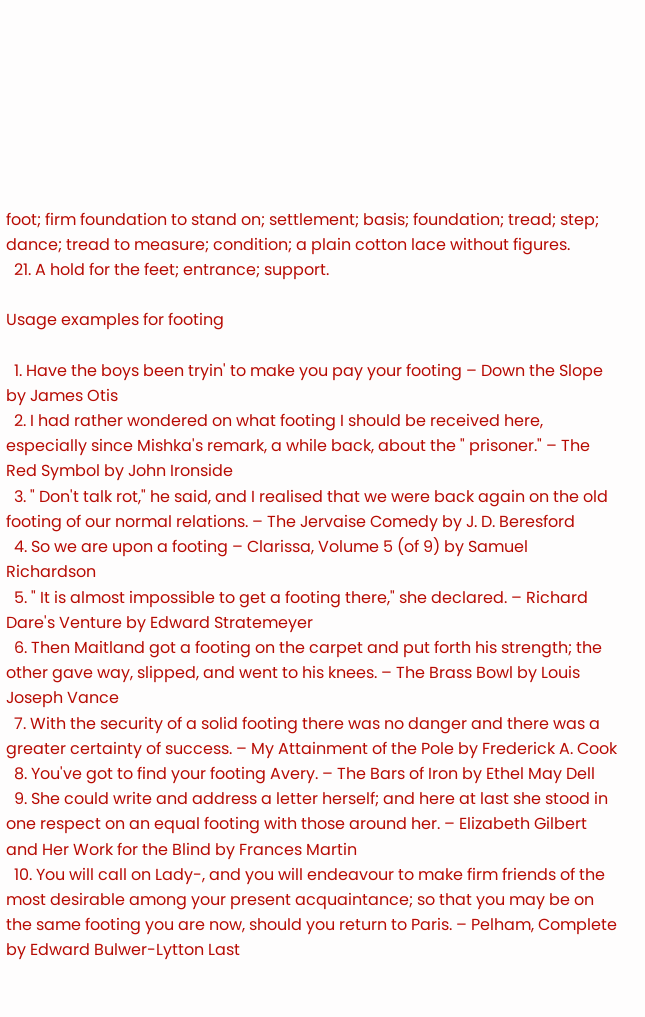foot; firm foundation to stand on; settlement; basis; foundation; tread; step; dance; tread to measure; condition; a plain cotton lace without figures.
  21. A hold for the feet; entrance; support.

Usage examples for footing

  1. Have the boys been tryin' to make you pay your footing – Down the Slope by James Otis
  2. I had rather wondered on what footing I should be received here, especially since Mishka's remark, a while back, about the " prisoner." – The Red Symbol by John Ironside
  3. " Don't talk rot," he said, and I realised that we were back again on the old footing of our normal relations. – The Jervaise Comedy by J. D. Beresford
  4. So we are upon a footing – Clarissa, Volume 5 (of 9) by Samuel Richardson
  5. " It is almost impossible to get a footing there," she declared. – Richard Dare's Venture by Edward Stratemeyer
  6. Then Maitland got a footing on the carpet and put forth his strength; the other gave way, slipped, and went to his knees. – The Brass Bowl by Louis Joseph Vance
  7. With the security of a solid footing there was no danger and there was a greater certainty of success. – My Attainment of the Pole by Frederick A. Cook
  8. You've got to find your footing Avery. – The Bars of Iron by Ethel May Dell
  9. She could write and address a letter herself; and here at last she stood in one respect on an equal footing with those around her. – Elizabeth Gilbert and Her Work for the Blind by Frances Martin
  10. You will call on Lady-, and you will endeavour to make firm friends of the most desirable among your present acquaintance; so that you may be on the same footing you are now, should you return to Paris. – Pelham, Complete by Edward Bulwer-Lytton Last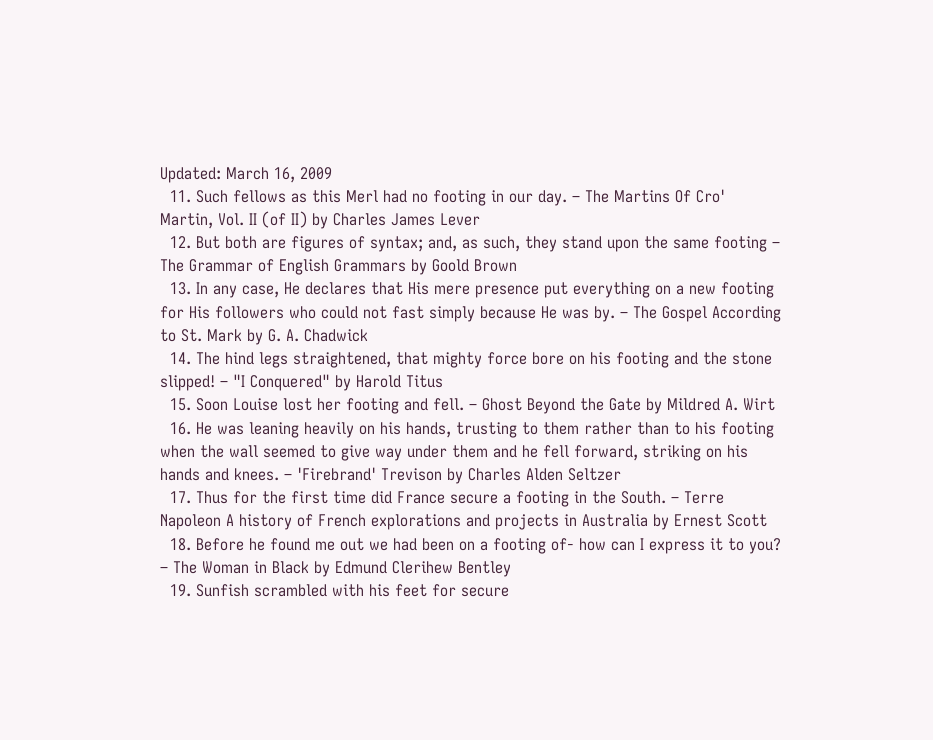Updated: March 16, 2009
  11. Such fellows as this Merl had no footing in our day. – The Martins Of Cro' Martin, Vol. II (of II) by Charles James Lever
  12. But both are figures of syntax; and, as such, they stand upon the same footing – The Grammar of English Grammars by Goold Brown
  13. In any case, He declares that His mere presence put everything on a new footing for His followers who could not fast simply because He was by. – The Gospel According to St. Mark by G. A. Chadwick
  14. The hind legs straightened, that mighty force bore on his footing and the stone slipped! – "I Conquered" by Harold Titus
  15. Soon Louise lost her footing and fell. – Ghost Beyond the Gate by Mildred A. Wirt
  16. He was leaning heavily on his hands, trusting to them rather than to his footing when the wall seemed to give way under them and he fell forward, striking on his hands and knees. – 'Firebrand' Trevison by Charles Alden Seltzer
  17. Thus for the first time did France secure a footing in the South. – Terre Napoleon A history of French explorations and projects in Australia by Ernest Scott
  18. Before he found me out we had been on a footing of- how can I express it to you? – The Woman in Black by Edmund Clerihew Bentley
  19. Sunfish scrambled with his feet for secure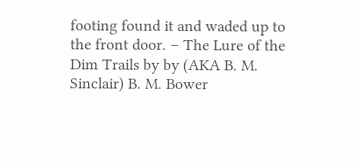footing found it and waded up to the front door. – The Lure of the Dim Trails by by (AKA B. M. Sinclair) B. M. Bower